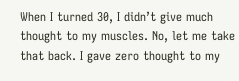When I turned 30, I didn’t give much thought to my muscles. No, let me take that back. I gave zero thought to my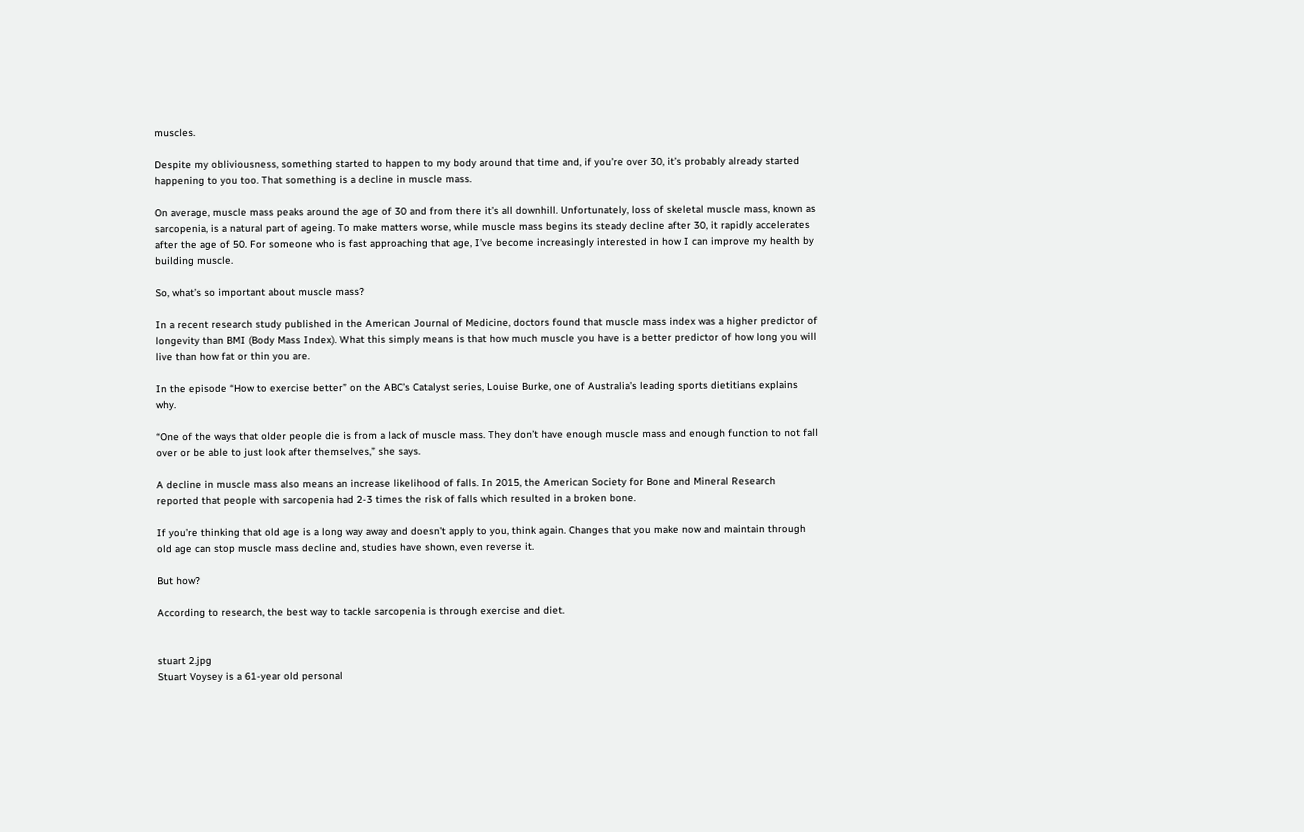muscles.

Despite my obliviousness, something started to happen to my body around that time and, if you’re over 30, it’s probably already started happening to you too. That something is a decline in muscle mass.

On average, muscle mass peaks around the age of 30 and from there it’s all downhill. Unfortunately, loss of skeletal muscle mass, known as sarcopenia, is a natural part of ageing. To make matters worse, while muscle mass begins its steady decline after 30, it rapidly accelerates after the age of 50. For someone who is fast approaching that age, I’ve become increasingly interested in how I can improve my health by building muscle.

So, what’s so important about muscle mass?

In a recent research study published in the American Journal of Medicine, doctors found that muscle mass index was a higher predictor of longevity than BMI (Body Mass Index). What this simply means is that how much muscle you have is a better predictor of how long you will live than how fat or thin you are.

In the episode “How to exercise better” on the ABC’s Catalyst series, Louise Burke, one of Australia’s leading sports dietitians explains why.

“One of the ways that older people die is from a lack of muscle mass. They don’t have enough muscle mass and enough function to not fall over or be able to just look after themselves,” she says.

A decline in muscle mass also means an increase likelihood of falls. In 2015, the American Society for Bone and Mineral Research reported that people with sarcopenia had 2-3 times the risk of falls which resulted in a broken bone.

If you’re thinking that old age is a long way away and doesn’t apply to you, think again. Changes that you make now and maintain through old age can stop muscle mass decline and, studies have shown, even reverse it.

But how?

According to research, the best way to tackle sarcopenia is through exercise and diet.


stuart 2.jpg
Stuart Voysey is a 61-year old personal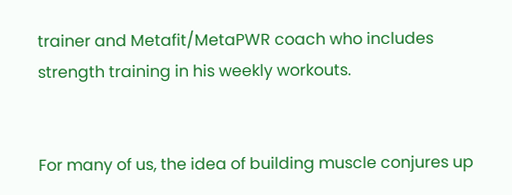trainer and Metafit/MetaPWR coach who includes strength training in his weekly workouts.


For many of us, the idea of building muscle conjures up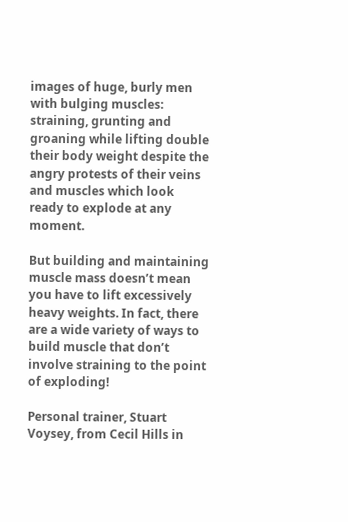images of huge, burly men with bulging muscles: straining, grunting and groaning while lifting double their body weight despite the angry protests of their veins and muscles which look ready to explode at any moment.

But building and maintaining muscle mass doesn’t mean you have to lift excessively heavy weights. In fact, there are a wide variety of ways to build muscle that don’t involve straining to the point of exploding!

Personal trainer, Stuart Voysey, from Cecil Hills in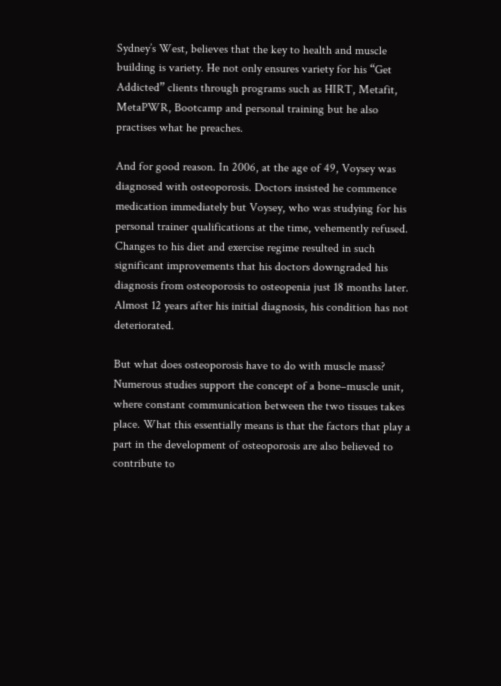Sydney’s West, believes that the key to health and muscle building is variety. He not only ensures variety for his “Get Addicted” clients through programs such as HIRT, Metafit, MetaPWR, Bootcamp and personal training but he also practises what he preaches.

And for good reason. In 2006, at the age of 49, Voysey was diagnosed with osteoporosis. Doctors insisted he commence medication immediately but Voysey, who was studying for his personal trainer qualifications at the time, vehemently refused. Changes to his diet and exercise regime resulted in such significant improvements that his doctors downgraded his diagnosis from osteoporosis to osteopenia just 18 months later. Almost 12 years after his initial diagnosis, his condition has not deteriorated.

But what does osteoporosis have to do with muscle mass? Numerous studies support the concept of a bone–muscle unit, where constant communication between the two tissues takes place. What this essentially means is that the factors that play a part in the development of osteoporosis are also believed to contribute to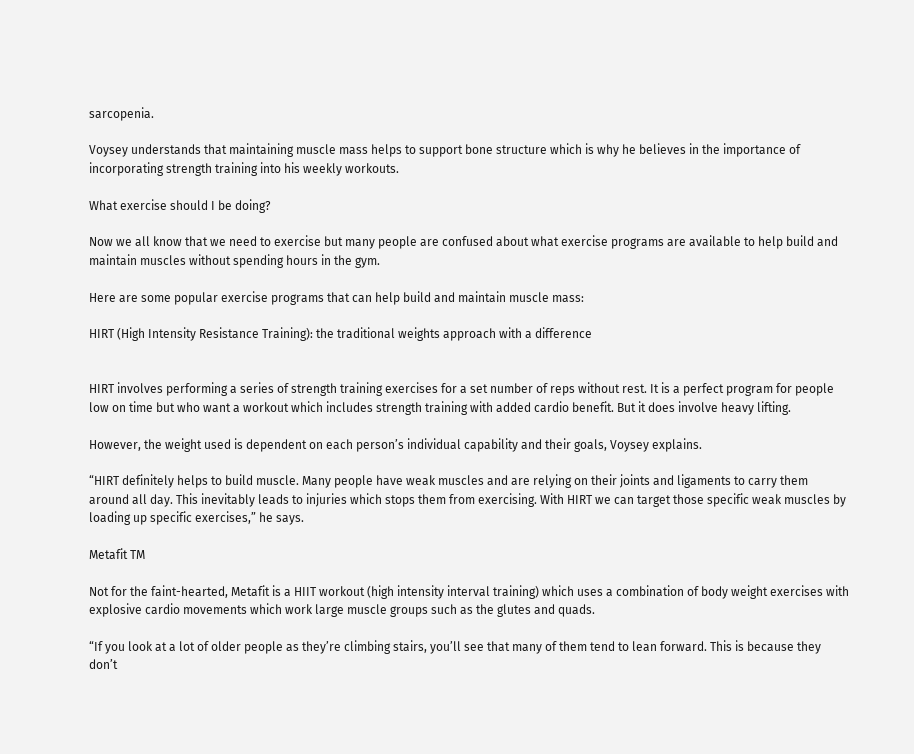sarcopenia.

Voysey understands that maintaining muscle mass helps to support bone structure which is why he believes in the importance of incorporating strength training into his weekly workouts.

What exercise should I be doing?

Now we all know that we need to exercise but many people are confused about what exercise programs are available to help build and maintain muscles without spending hours in the gym.

Here are some popular exercise programs that can help build and maintain muscle mass:

HIRT (High Intensity Resistance Training): the traditional weights approach with a difference


HIRT involves performing a series of strength training exercises for a set number of reps without rest. It is a perfect program for people low on time but who want a workout which includes strength training with added cardio benefit. But it does involve heavy lifting.

However, the weight used is dependent on each person’s individual capability and their goals, Voysey explains.

“HIRT definitely helps to build muscle. Many people have weak muscles and are relying on their joints and ligaments to carry them around all day. This inevitably leads to injuries which stops them from exercising. With HIRT we can target those specific weak muscles by loading up specific exercises,” he says.

Metafit TM

Not for the faint-hearted, Metafit is a HIIT workout (high intensity interval training) which uses a combination of body weight exercises with explosive cardio movements which work large muscle groups such as the glutes and quads.

“If you look at a lot of older people as they’re climbing stairs, you’ll see that many of them tend to lean forward. This is because they don’t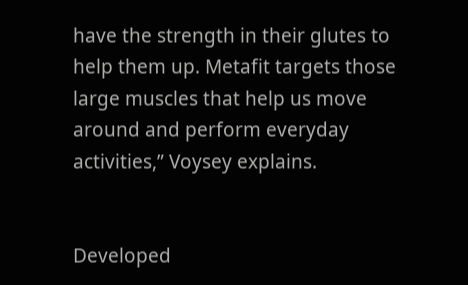have the strength in their glutes to help them up. Metafit targets those large muscles that help us move around and perform everyday activities,” Voysey explains.


Developed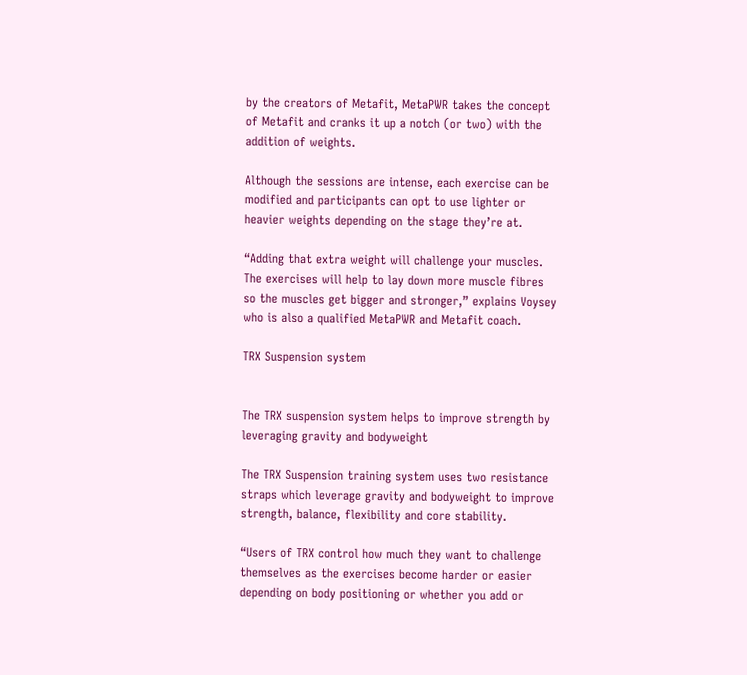by the creators of Metafit, MetaPWR takes the concept of Metafit and cranks it up a notch (or two) with the addition of weights.

Although the sessions are intense, each exercise can be modified and participants can opt to use lighter or heavier weights depending on the stage they’re at.

“Adding that extra weight will challenge your muscles. The exercises will help to lay down more muscle fibres so the muscles get bigger and stronger,” explains Voysey who is also a qualified MetaPWR and Metafit coach.

TRX Suspension system


The TRX suspension system helps to improve strength by leveraging gravity and bodyweight

The TRX Suspension training system uses two resistance straps which leverage gravity and bodyweight to improve strength, balance, flexibility and core stability.

“Users of TRX control how much they want to challenge themselves as the exercises become harder or easier depending on body positioning or whether you add or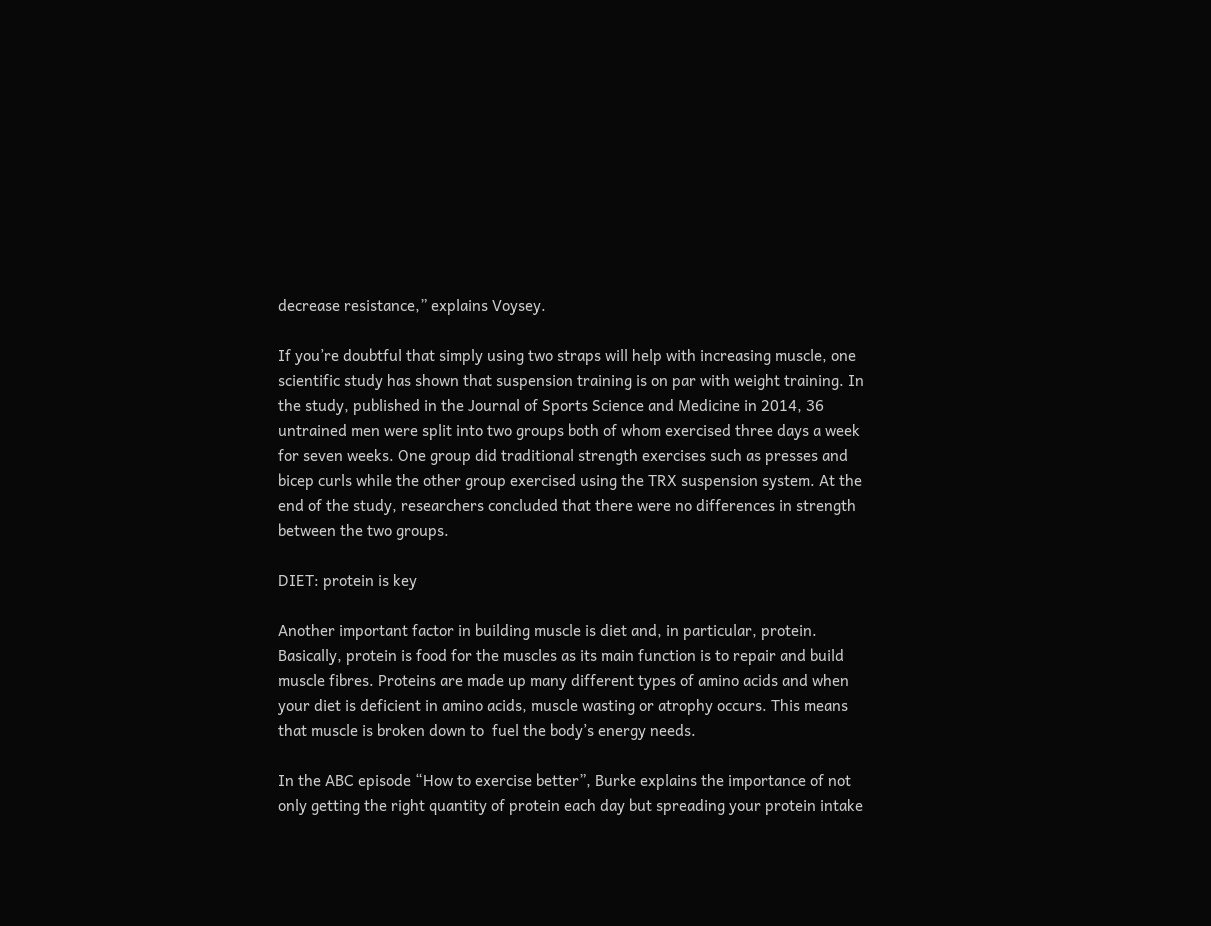decrease resistance,” explains Voysey.

If you’re doubtful that simply using two straps will help with increasing muscle, one scientific study has shown that suspension training is on par with weight training. In the study, published in the Journal of Sports Science and Medicine in 2014, 36 untrained men were split into two groups both of whom exercised three days a week for seven weeks. One group did traditional strength exercises such as presses and bicep curls while the other group exercised using the TRX suspension system. At the end of the study, researchers concluded that there were no differences in strength between the two groups.

DIET: protein is key

Another important factor in building muscle is diet and, in particular, protein. Basically, protein is food for the muscles as its main function is to repair and build muscle fibres. Proteins are made up many different types of amino acids and when your diet is deficient in amino acids, muscle wasting or atrophy occurs. This means that muscle is broken down to  fuel the body’s energy needs.

In the ABC episode “How to exercise better”, Burke explains the importance of not only getting the right quantity of protein each day but spreading your protein intake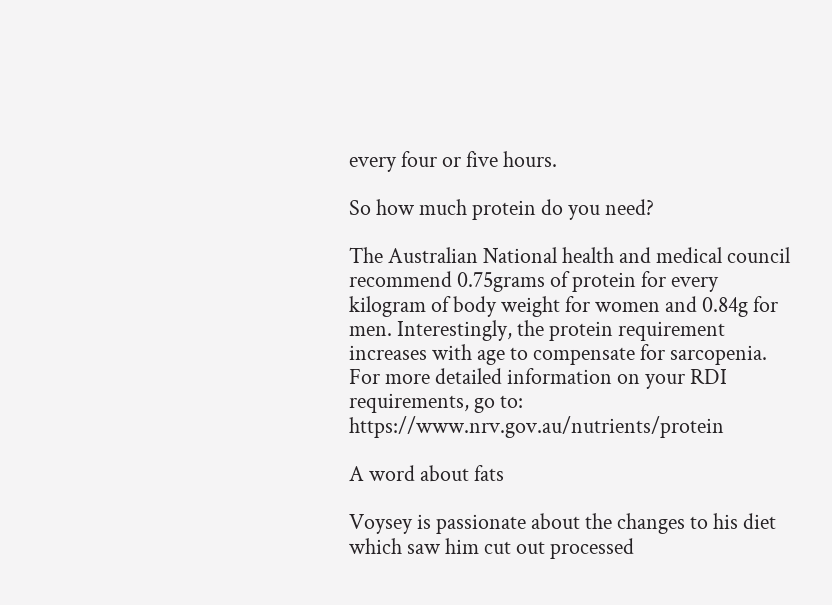every four or five hours.

So how much protein do you need?

The Australian National health and medical council recommend 0.75grams of protein for every kilogram of body weight for women and 0.84g for men. Interestingly, the protein requirement increases with age to compensate for sarcopenia. For more detailed information on your RDI requirements, go to: https://www.nrv.gov.au/nutrients/protein

A word about fats

Voysey is passionate about the changes to his diet which saw him cut out processed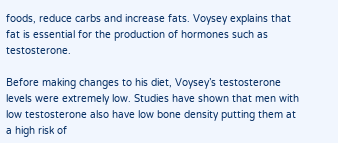foods, reduce carbs and increase fats. Voysey explains that fat is essential for the production of hormones such as testosterone.

Before making changes to his diet, Voysey’s testosterone levels were extremely low. Studies have shown that men with low testosterone also have low bone density putting them at a high risk of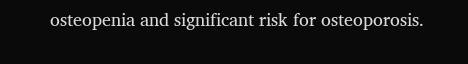osteopenia and significant risk for osteoporosis.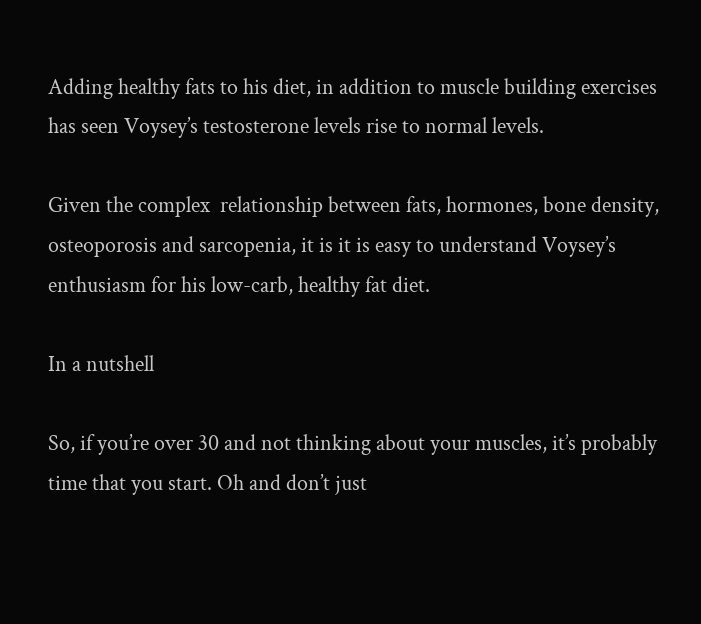Adding healthy fats to his diet, in addition to muscle building exercises has seen Voysey’s testosterone levels rise to normal levels.

Given the complex  relationship between fats, hormones, bone density, osteoporosis and sarcopenia, it is it is easy to understand Voysey’s enthusiasm for his low-carb, healthy fat diet.

In a nutshell

So, if you’re over 30 and not thinking about your muscles, it’s probably time that you start. Oh and don’t just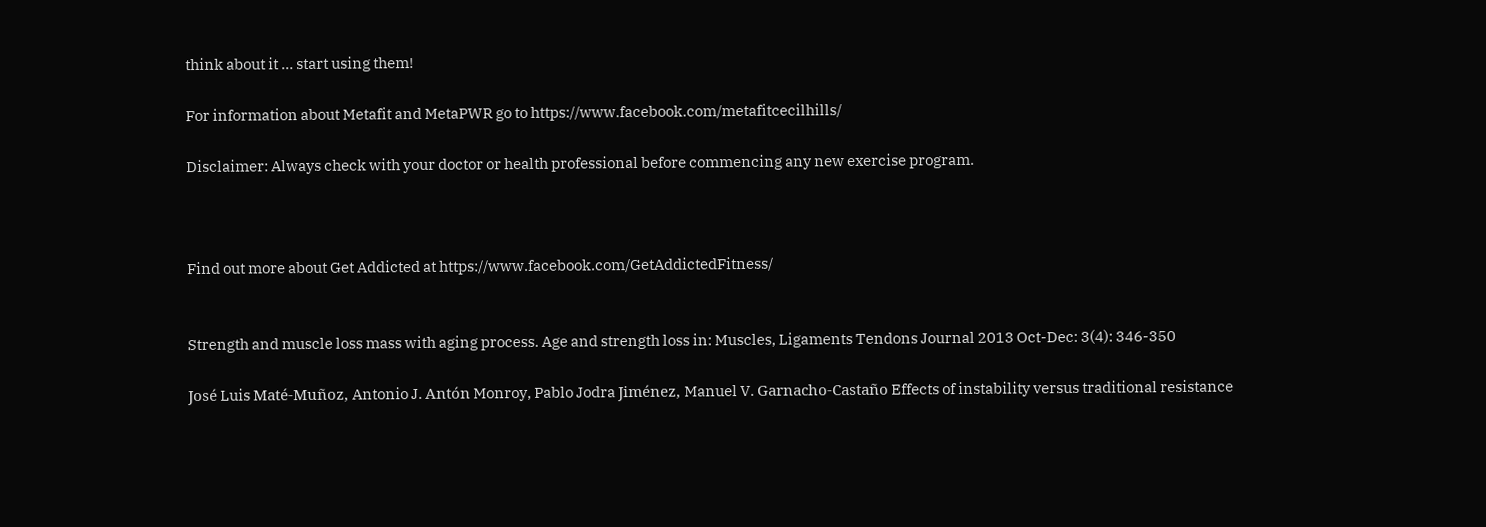think about it … start using them!

For information about Metafit and MetaPWR go to https://www.facebook.com/metafitcecilhills/

Disclaimer: Always check with your doctor or health professional before commencing any new exercise program.



Find out more about Get Addicted at https://www.facebook.com/GetAddictedFitness/


Strength and muscle loss mass with aging process. Age and strength loss in: Muscles, Ligaments Tendons Journal 2013 Oct-Dec: 3(4): 346-350

José Luis Maté-Muñoz, Antonio J. Antón Monroy, Pablo Jodra Jiménez, Manuel V. Garnacho-Castaño Effects of instability versus traditional resistance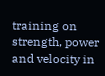training on strength, power and velocity in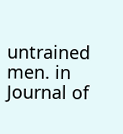untrained men. in Journal of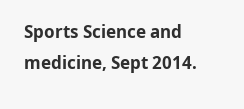Sports Science and medicine, Sept 2014.